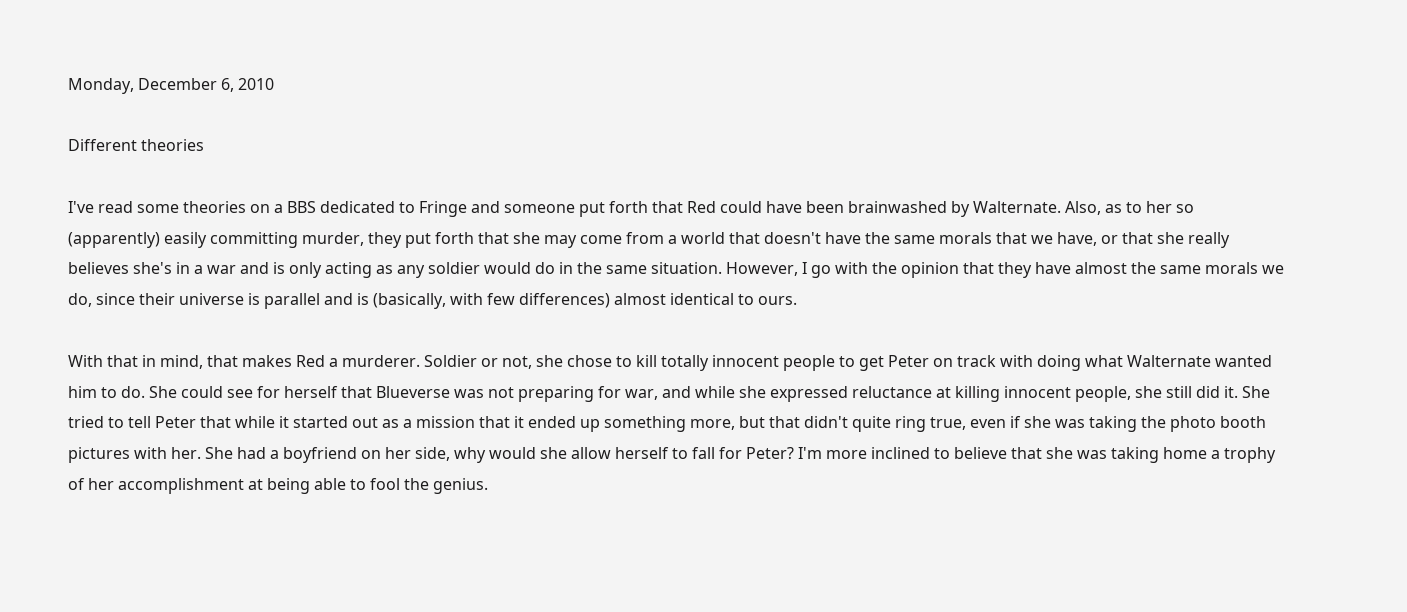Monday, December 6, 2010

Different theories

I've read some theories on a BBS dedicated to Fringe and someone put forth that Red could have been brainwashed by Walternate. Also, as to her so (apparently) easily committing murder, they put forth that she may come from a world that doesn't have the same morals that we have, or that she really believes she's in a war and is only acting as any soldier would do in the same situation. However, I go with the opinion that they have almost the same morals we do, since their universe is parallel and is (basically, with few differences) almost identical to ours.

With that in mind, that makes Red a murderer. Soldier or not, she chose to kill totally innocent people to get Peter on track with doing what Walternate wanted him to do. She could see for herself that Blueverse was not preparing for war, and while she expressed reluctance at killing innocent people, she still did it. She tried to tell Peter that while it started out as a mission that it ended up something more, but that didn't quite ring true, even if she was taking the photo booth pictures with her. She had a boyfriend on her side, why would she allow herself to fall for Peter? I'm more inclined to believe that she was taking home a trophy of her accomplishment at being able to fool the genius.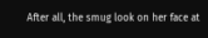After all, the smug look on her face at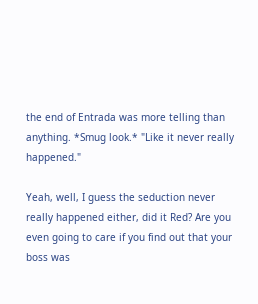the end of Entrada was more telling than anything. *Smug look.* "Like it never really happened."

Yeah, well, I guess the seduction never really happened either, did it Red? Are you even going to care if you find out that your boss was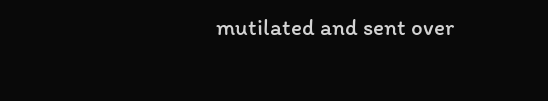mutilated and sent over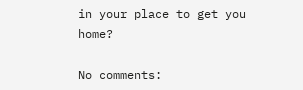in your place to get you home?

No comments: